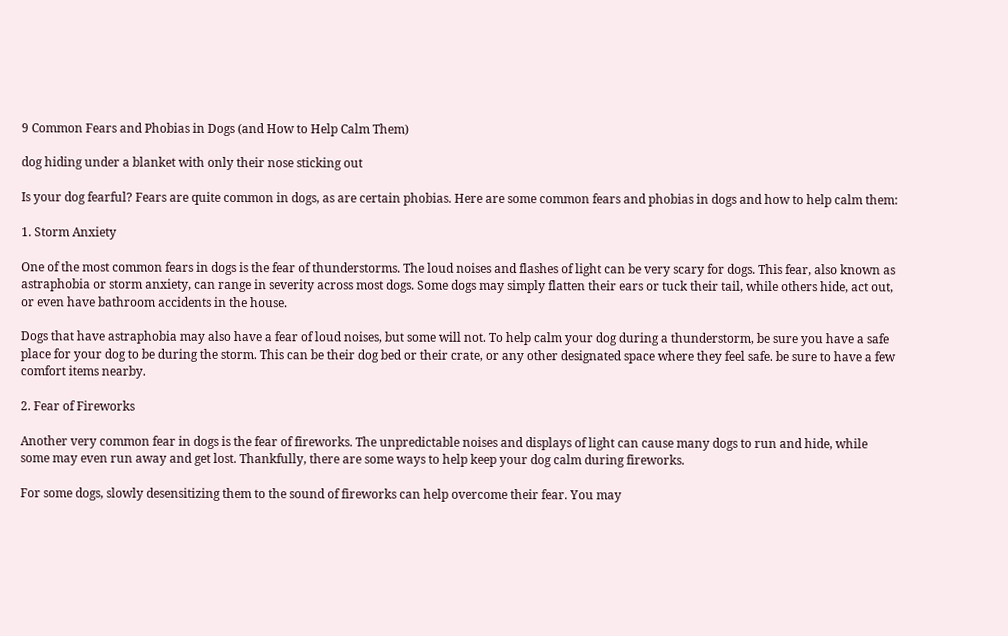9 Common Fears and Phobias in Dogs (and How to Help Calm Them)

dog hiding under a blanket with only their nose sticking out

Is your dog fearful? Fears are quite common in dogs, as are certain phobias. Here are some common fears and phobias in dogs and how to help calm them:

1. Storm Anxiety

One of the most common fears in dogs is the fear of thunderstorms. The loud noises and flashes of light can be very scary for dogs. This fear, also known as astraphobia or storm anxiety, can range in severity across most dogs. Some dogs may simply flatten their ears or tuck their tail, while others hide, act out, or even have bathroom accidents in the house.

Dogs that have astraphobia may also have a fear of loud noises, but some will not. To help calm your dog during a thunderstorm, be sure you have a safe place for your dog to be during the storm. This can be their dog bed or their crate, or any other designated space where they feel safe. be sure to have a few comfort items nearby.

2. Fear of Fireworks

Another very common fear in dogs is the fear of fireworks. The unpredictable noises and displays of light can cause many dogs to run and hide, while some may even run away and get lost. Thankfully, there are some ways to help keep your dog calm during fireworks.

For some dogs, slowly desensitizing them to the sound of fireworks can help overcome their fear. You may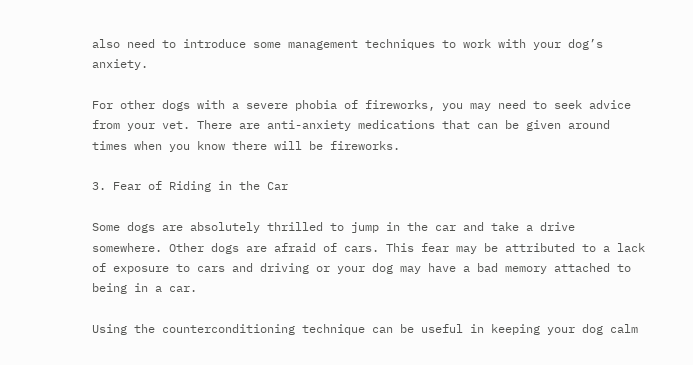also need to introduce some management techniques to work with your dog’s anxiety.

For other dogs with a severe phobia of fireworks, you may need to seek advice from your vet. There are anti-anxiety medications that can be given around times when you know there will be fireworks.

3. Fear of Riding in the Car

Some dogs are absolutely thrilled to jump in the car and take a drive somewhere. Other dogs are afraid of cars. This fear may be attributed to a lack of exposure to cars and driving or your dog may have a bad memory attached to being in a car.

Using the counterconditioning technique can be useful in keeping your dog calm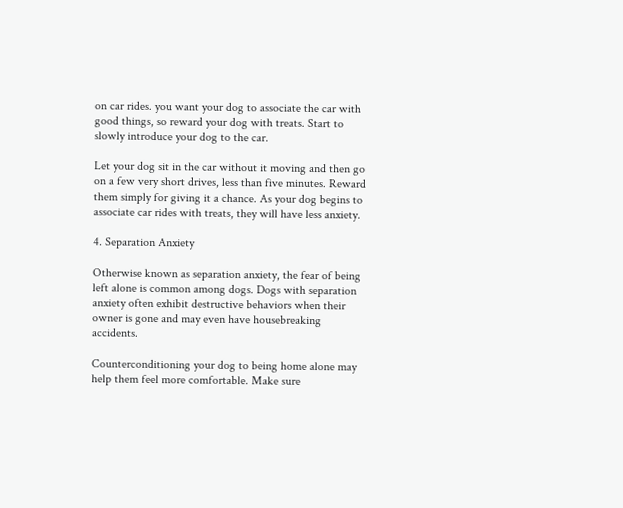on car rides. you want your dog to associate the car with good things, so reward your dog with treats. Start to slowly introduce your dog to the car.

Let your dog sit in the car without it moving and then go on a few very short drives, less than five minutes. Reward them simply for giving it a chance. As your dog begins to associate car rides with treats, they will have less anxiety.

4. Separation Anxiety

Otherwise known as separation anxiety, the fear of being left alone is common among dogs. Dogs with separation anxiety often exhibit destructive behaviors when their owner is gone and may even have housebreaking accidents.

Counterconditioning your dog to being home alone may help them feel more comfortable. Make sure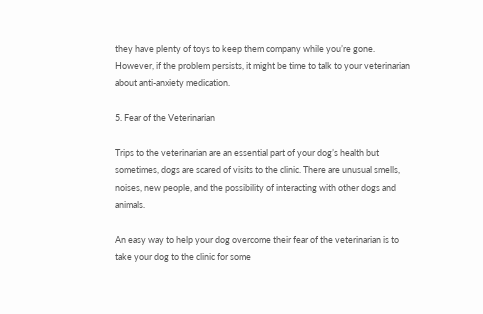they have plenty of toys to keep them company while you’re gone. However, if the problem persists, it might be time to talk to your veterinarian about anti-anxiety medication.

5. Fear of the Veterinarian

Trips to the veterinarian are an essential part of your dog’s health but sometimes, dogs are scared of visits to the clinic. There are unusual smells, noises, new people, and the possibility of interacting with other dogs and animals.

An easy way to help your dog overcome their fear of the veterinarian is to take your dog to the clinic for some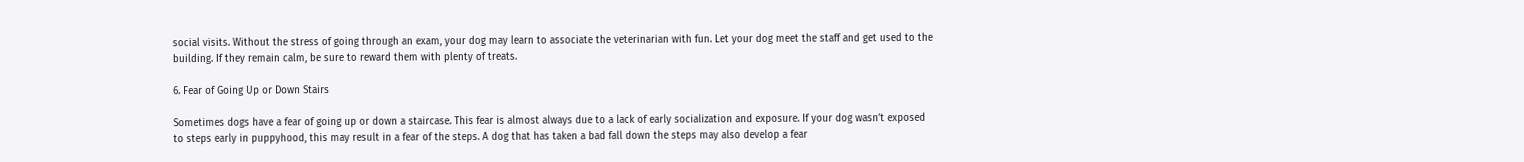social visits. Without the stress of going through an exam, your dog may learn to associate the veterinarian with fun. Let your dog meet the staff and get used to the building. If they remain calm, be sure to reward them with plenty of treats.

6. Fear of Going Up or Down Stairs

Sometimes dogs have a fear of going up or down a staircase. This fear is almost always due to a lack of early socialization and exposure. If your dog wasn’t exposed to steps early in puppyhood, this may result in a fear of the steps. A dog that has taken a bad fall down the steps may also develop a fear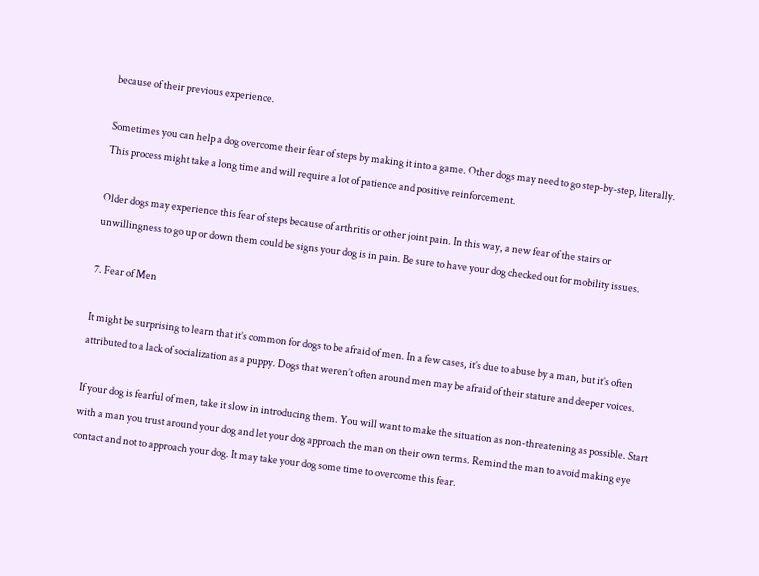because of their previous experience.

Sometimes you can help a dog overcome their fear of steps by making it into a game. Other dogs may need to go step-by-step, literally. This process might take a long time and will require a lot of patience and positive reinforcement.

Older dogs may experience this fear of steps because of arthritis or other joint pain. In this way, a new fear of the stairs or unwillingness to go up or down them could be signs your dog is in pain. Be sure to have your dog checked out for mobility issues.

7. Fear of Men

It might be surprising to learn that it’s common for dogs to be afraid of men. In a few cases, it’s due to abuse by a man, but it’s often attributed to a lack of socialization as a puppy. Dogs that weren’t often around men may be afraid of their stature and deeper voices.

If your dog is fearful of men, take it slow in introducing them. You will want to make the situation as non-threatening as possible. Start with a man you trust around your dog and let your dog approach the man on their own terms. Remind the man to avoid making eye contact and not to approach your dog. It may take your dog some time to overcome this fear.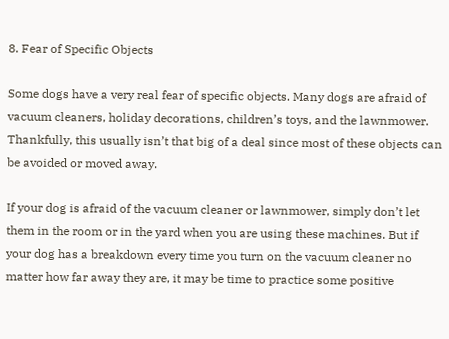8. Fear of Specific Objects

Some dogs have a very real fear of specific objects. Many dogs are afraid of vacuum cleaners, holiday decorations, children’s toys, and the lawnmower. Thankfully, this usually isn’t that big of a deal since most of these objects can be avoided or moved away.

If your dog is afraid of the vacuum cleaner or lawnmower, simply don’t let them in the room or in the yard when you are using these machines. But if your dog has a breakdown every time you turn on the vacuum cleaner no matter how far away they are, it may be time to practice some positive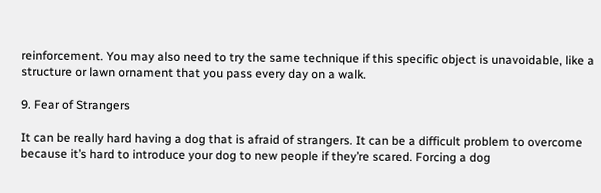reinforcement. You may also need to try the same technique if this specific object is unavoidable, like a structure or lawn ornament that you pass every day on a walk.

9. Fear of Strangers

It can be really hard having a dog that is afraid of strangers. It can be a difficult problem to overcome because it’s hard to introduce your dog to new people if they’re scared. Forcing a dog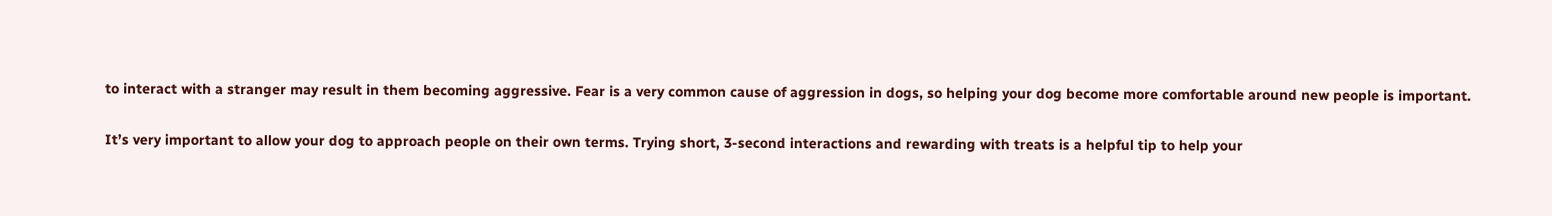to interact with a stranger may result in them becoming aggressive. Fear is a very common cause of aggression in dogs, so helping your dog become more comfortable around new people is important.

It’s very important to allow your dog to approach people on their own terms. Trying short, 3-second interactions and rewarding with treats is a helpful tip to help your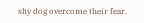shy dog overcome their fear.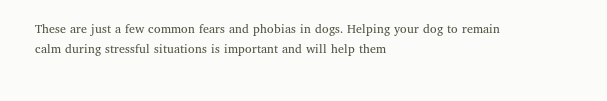These are just a few common fears and phobias in dogs. Helping your dog to remain calm during stressful situations is important and will help them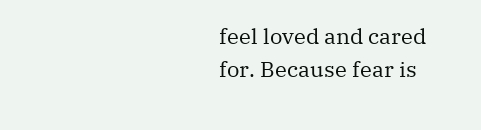feel loved and cared for. Because fear is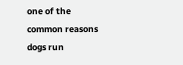one of the common reasons dogs run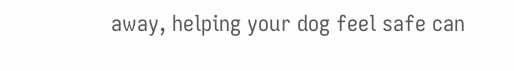away, helping your dog feel safe can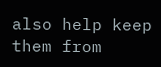also help keep them from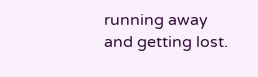running away and getting lost.